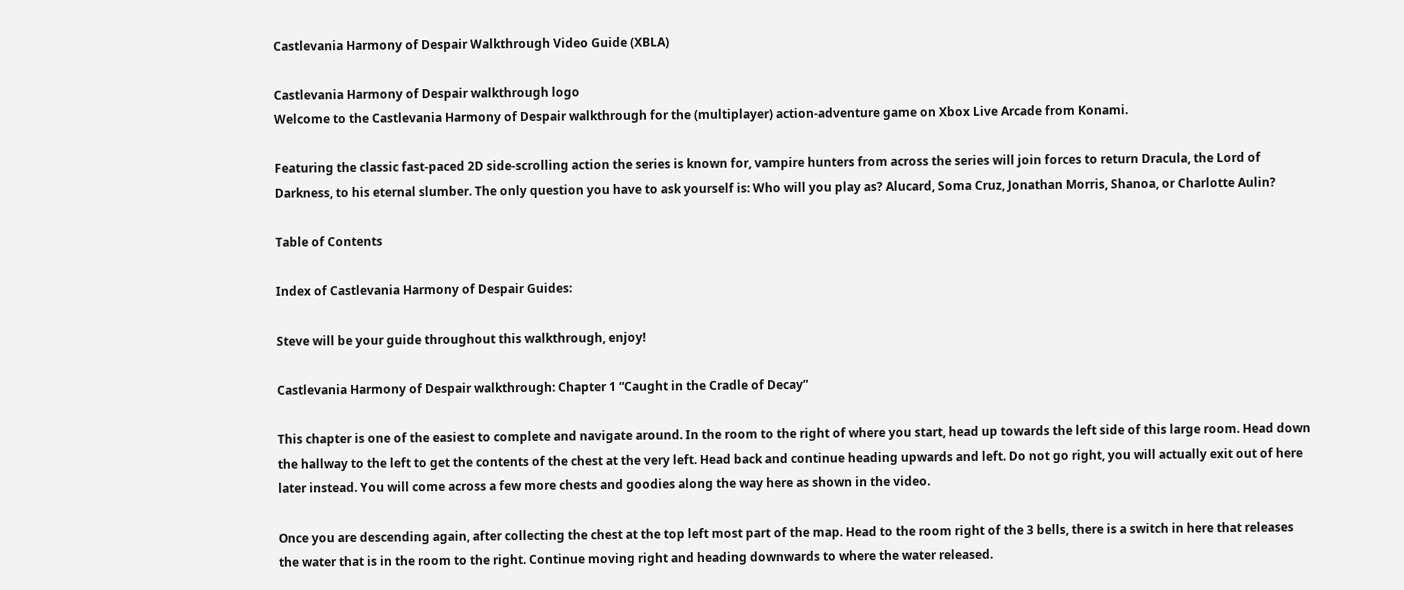Castlevania Harmony of Despair Walkthrough Video Guide (XBLA)

Castlevania Harmony of Despair walkthrough logo
Welcome to the Castlevania Harmony of Despair walkthrough for the (multiplayer) action-adventure game on Xbox Live Arcade from Konami.

Featuring the classic fast-paced 2D side-scrolling action the series is known for, vampire hunters from across the series will join forces to return Dracula, the Lord of Darkness, to his eternal slumber. The only question you have to ask yourself is: Who will you play as? Alucard, Soma Cruz, Jonathan Morris, Shanoa, or Charlotte Aulin?

Table of Contents

Index of Castlevania Harmony of Despair Guides:

Steve will be your guide throughout this walkthrough, enjoy!

Castlevania Harmony of Despair walkthrough: Chapter 1 “Caught in the Cradle of Decay”

This chapter is one of the easiest to complete and navigate around. In the room to the right of where you start, head up towards the left side of this large room. Head down the hallway to the left to get the contents of the chest at the very left. Head back and continue heading upwards and left. Do not go right, you will actually exit out of here later instead. You will come across a few more chests and goodies along the way here as shown in the video.

Once you are descending again, after collecting the chest at the top left most part of the map. Head to the room right of the 3 bells, there is a switch in here that releases the water that is in the room to the right. Continue moving right and heading downwards to where the water released.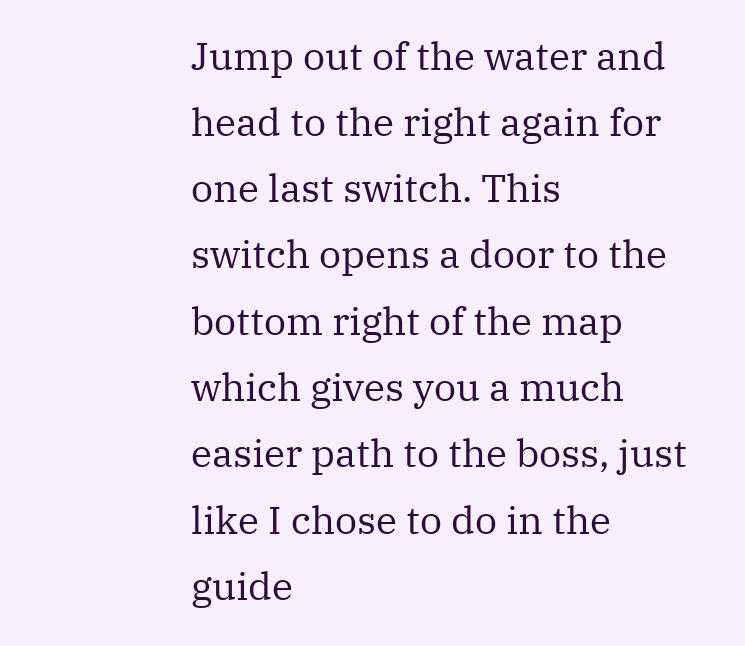Jump out of the water and head to the right again for one last switch. This switch opens a door to the bottom right of the map which gives you a much easier path to the boss, just like I chose to do in the guide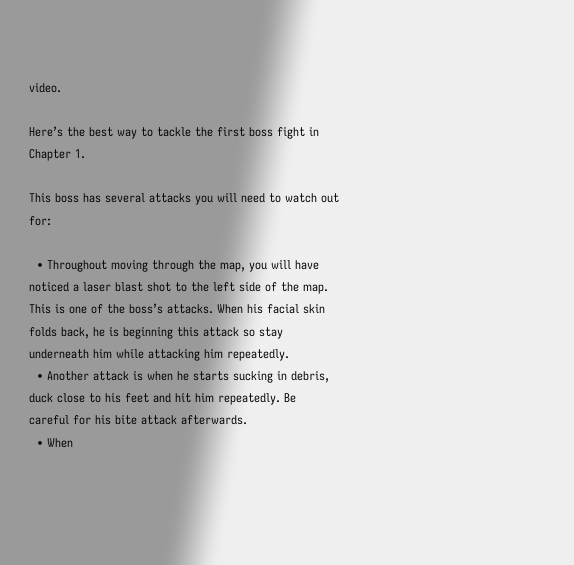video.

Here’s the best way to tackle the first boss fight in Chapter 1.

This boss has several attacks you will need to watch out for:

  • Throughout moving through the map, you will have noticed a laser blast shot to the left side of the map. This is one of the boss’s attacks. When his facial skin folds back, he is beginning this attack so stay underneath him while attacking him repeatedly.
  • Another attack is when he starts sucking in debris, duck close to his feet and hit him repeatedly. Be careful for his bite attack afterwards.
  • When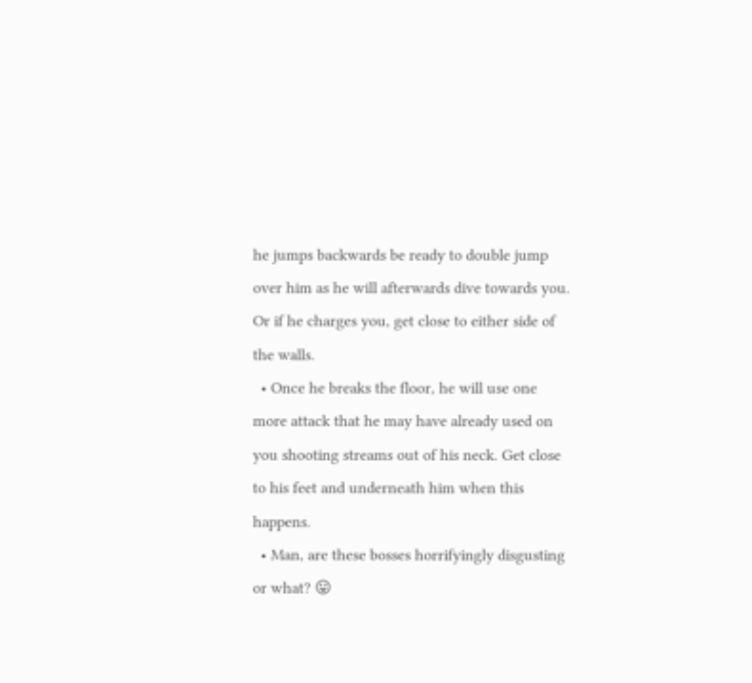he jumps backwards be ready to double jump over him as he will afterwards dive towards you. Or if he charges you, get close to either side of the walls.
  • Once he breaks the floor, he will use one more attack that he may have already used on you shooting streams out of his neck. Get close to his feet and underneath him when this happens.
  • Man, are these bosses horrifyingly disgusting or what? 😛